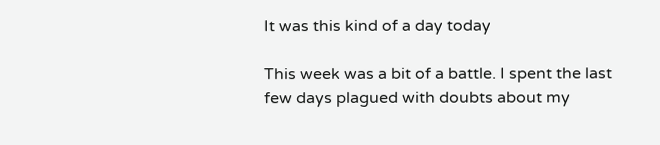It was this kind of a day today

This week was a bit of a battle. I spent the last few days plagued with doubts about my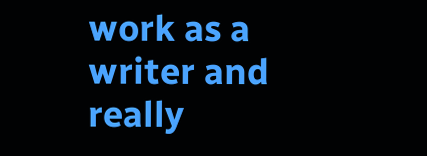work as a writer and really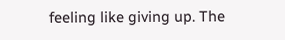feeling like giving up. The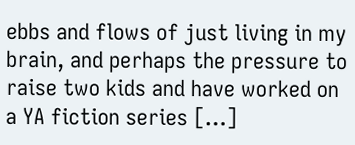ebbs and flows of just living in my brain, and perhaps the pressure to raise two kids and have worked on a YA fiction series […]